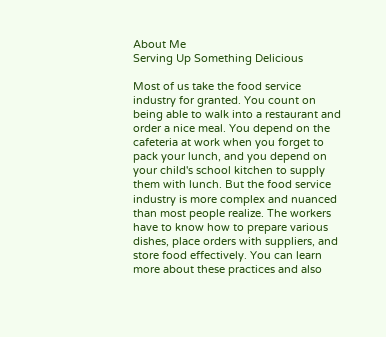About Me
Serving Up Something Delicious

Most of us take the food service industry for granted. You count on being able to walk into a restaurant and order a nice meal. You depend on the cafeteria at work when you forget to pack your lunch, and you depend on your child's school kitchen to supply them with lunch. But the food service industry is more complex and nuanced than most people realize. The workers have to know how to prepare various dishes, place orders with suppliers, and store food effectively. You can learn more about these practices and also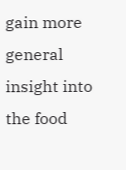gain more general insight into the food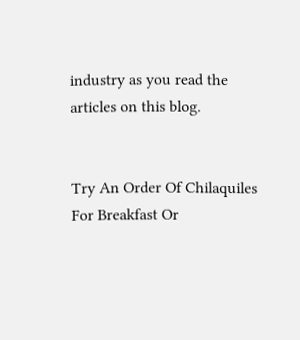industry as you read the articles on this blog.


Try An Order Of Chilaquiles For Breakfast Or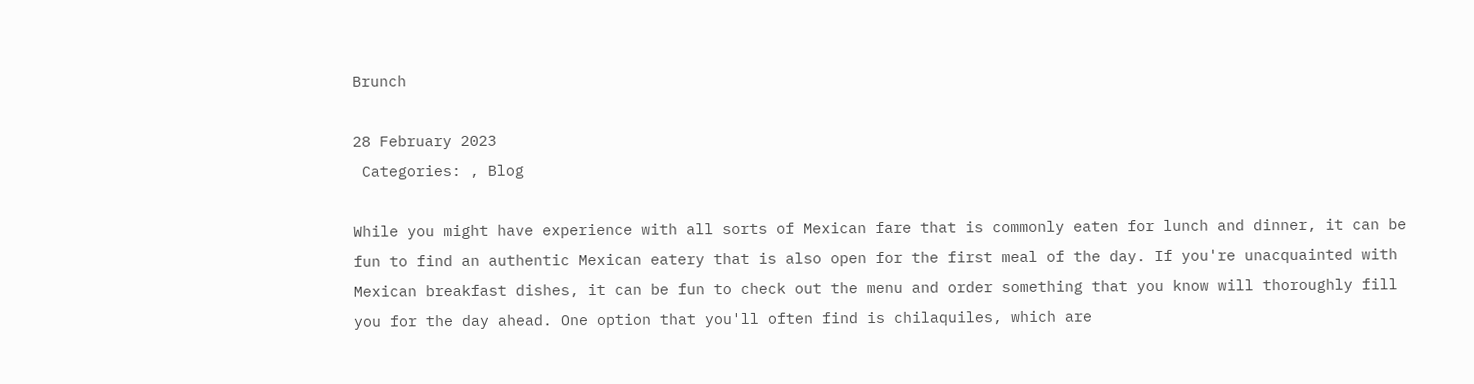Brunch

28 February 2023
 Categories: , Blog

While you might have experience with all sorts of Mexican fare that is commonly eaten for lunch and dinner, it can be fun to find an authentic Mexican eatery that is also open for the first meal of the day. If you're unacquainted with Mexican breakfast dishes, it can be fun to check out the menu and order something that you know will thoroughly fill you for the day ahead. One option that you'll often find is chilaquiles, which are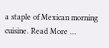a staple of Mexican morning cuisine. Read More …